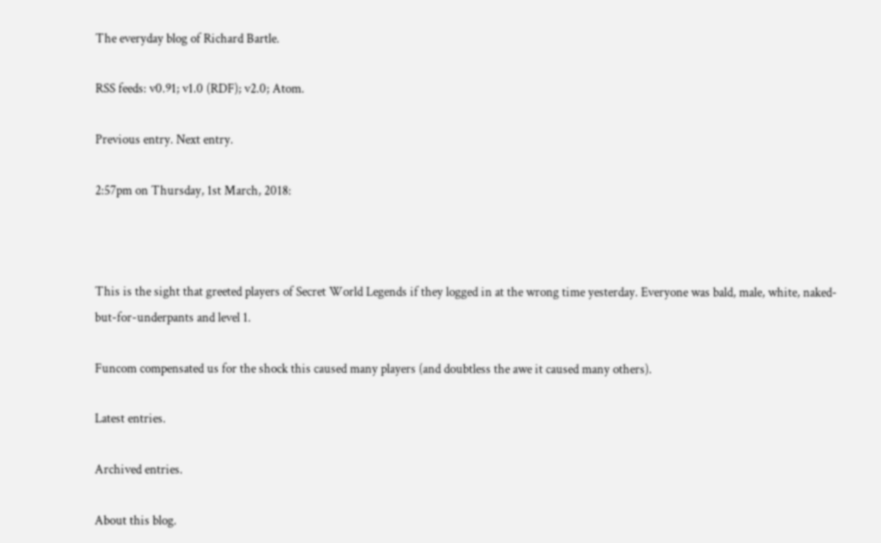The everyday blog of Richard Bartle.

RSS feeds: v0.91; v1.0 (RDF); v2.0; Atom.

Previous entry. Next entry.

2:57pm on Thursday, 1st March, 2018:



This is the sight that greeted players of Secret World Legends if they logged in at the wrong time yesterday. Everyone was bald, male, white, naked-but-for-underpants and level 1.

Funcom compensated us for the shock this caused many players (and doubtless the awe it caused many others).

Latest entries.

Archived entries.

About this blog.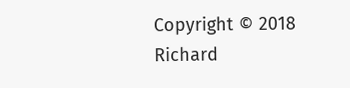Copyright © 2018 Richard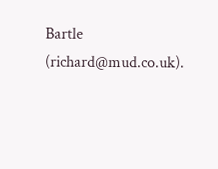Bartle (richard@mud.co.uk).